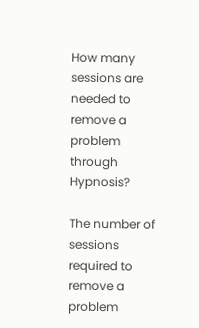How many sessions are needed to remove a problem through Hypnosis?

The number of sessions required to remove a problem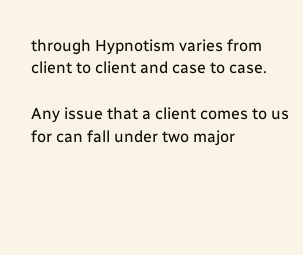through Hypnotism varies from client to client and case to case.

Any issue that a client comes to us for can fall under two major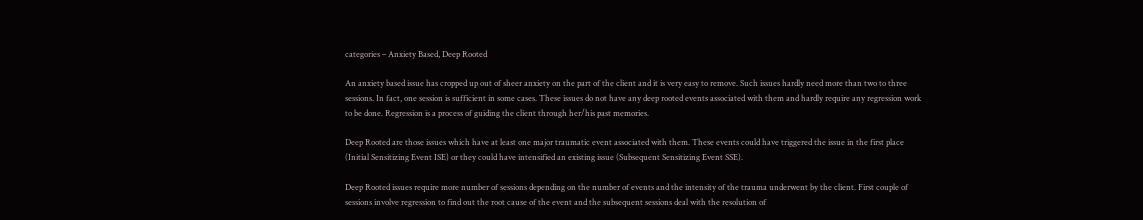categories – Anxiety Based, Deep Rooted

An anxiety based issue has cropped up out of sheer anxiety on the part of the client and it is very easy to remove. Such issues hardly need more than two to three sessions. In fact, one session is sufficient in some cases. These issues do not have any deep rooted events associated with them and hardly require any regression work to be done. Regression is a process of guiding the client through her/his past memories.

Deep Rooted are those issues which have at least one major traumatic event associated with them. These events could have triggered the issue in the first place (Initial Sensitizing Event ISE) or they could have intensified an existing issue (Subsequent Sensitizing Event SSE).

Deep Rooted issues require more number of sessions depending on the number of events and the intensity of the trauma underwent by the client. First couple of sessions involve regression to find out the root cause of the event and the subsequent sessions deal with the resolution of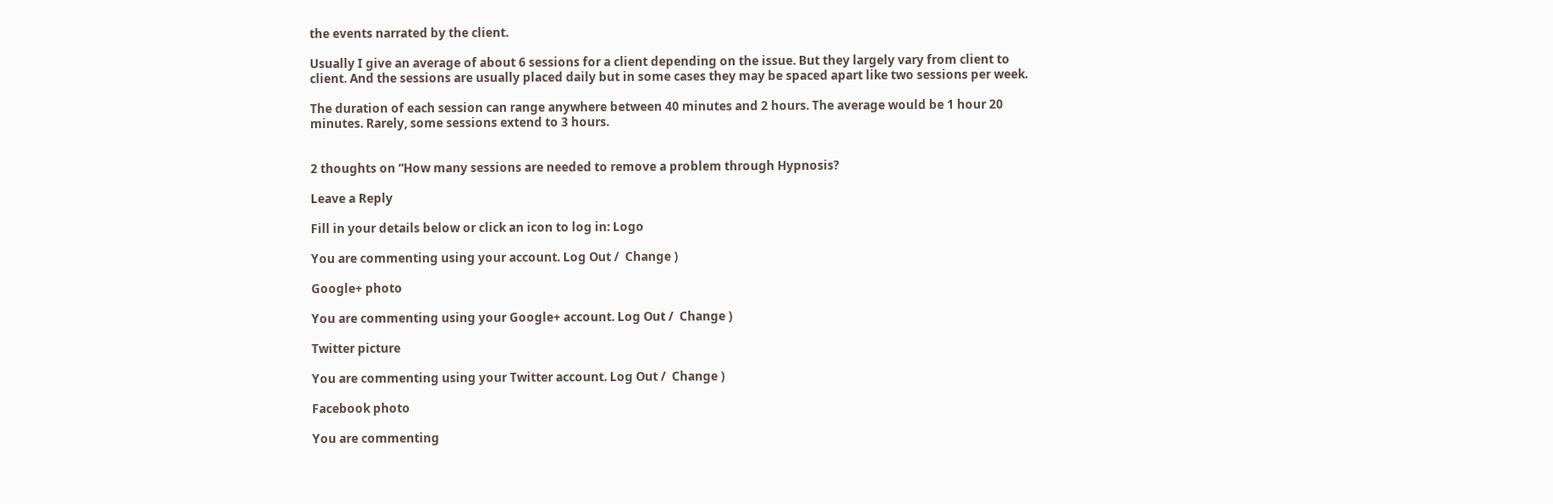the events narrated by the client.

Usually I give an average of about 6 sessions for a client depending on the issue. But they largely vary from client to client. And the sessions are usually placed daily but in some cases they may be spaced apart like two sessions per week.

The duration of each session can range anywhere between 40 minutes and 2 hours. The average would be 1 hour 20 minutes. Rarely, some sessions extend to 3 hours.


2 thoughts on “How many sessions are needed to remove a problem through Hypnosis?

Leave a Reply

Fill in your details below or click an icon to log in: Logo

You are commenting using your account. Log Out /  Change )

Google+ photo

You are commenting using your Google+ account. Log Out /  Change )

Twitter picture

You are commenting using your Twitter account. Log Out /  Change )

Facebook photo

You are commenting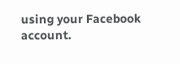using your Facebook account.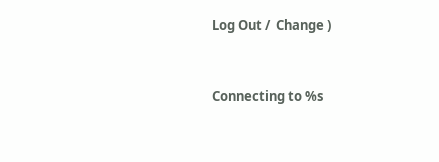Log Out /  Change )


Connecting to %s